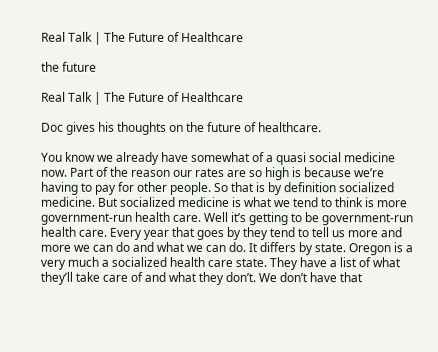Real Talk | The Future of Healthcare

the future

Real Talk | The Future of Healthcare

Doc gives his thoughts on the future of healthcare.

You know we already have somewhat of a quasi social medicine now. Part of the reason our rates are so high is because we’re having to pay for other people. So that is by definition socialized medicine. But socialized medicine is what we tend to think is more government-run health care. Well it’s getting to be government-run health care. Every year that goes by they tend to tell us more and more we can do and what we can do. It differs by state. Oregon is a very much a socialized health care state. They have a list of what they’ll take care of and what they don’t. We don’t have that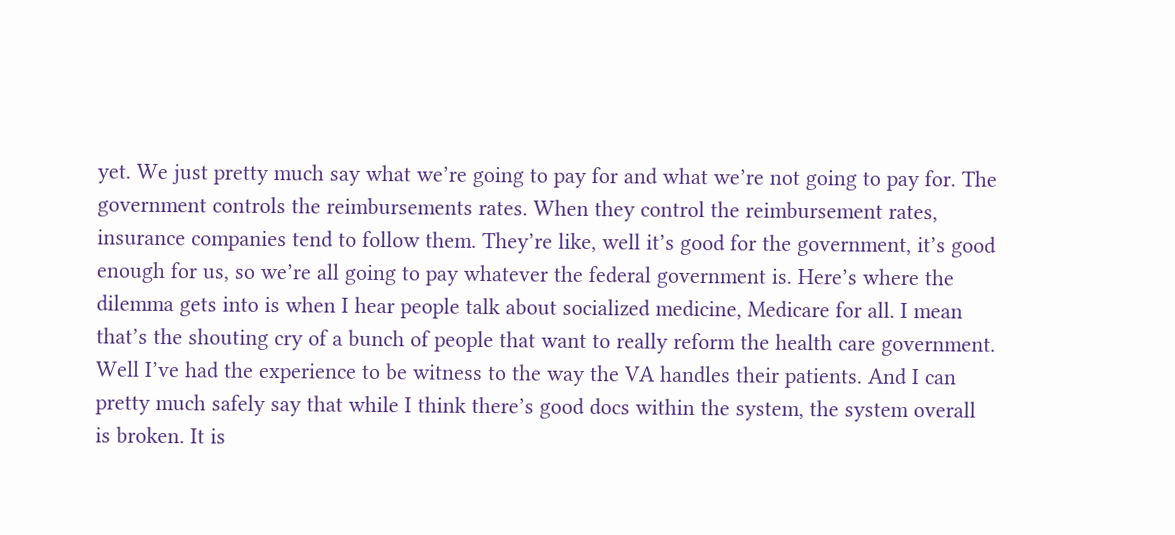yet. We just pretty much say what we’re going to pay for and what we’re not going to pay for. The government controls the reimbursements rates. When they control the reimbursement rates, insurance companies tend to follow them. They’re like, well it’s good for the government, it’s good enough for us, so we’re all going to pay whatever the federal government is. Here’s where the dilemma gets into is when I hear people talk about socialized medicine, Medicare for all. I mean that’s the shouting cry of a bunch of people that want to really reform the health care government. Well I’ve had the experience to be witness to the way the VA handles their patients. And I can pretty much safely say that while I think there’s good docs within the system, the system overall is broken. It is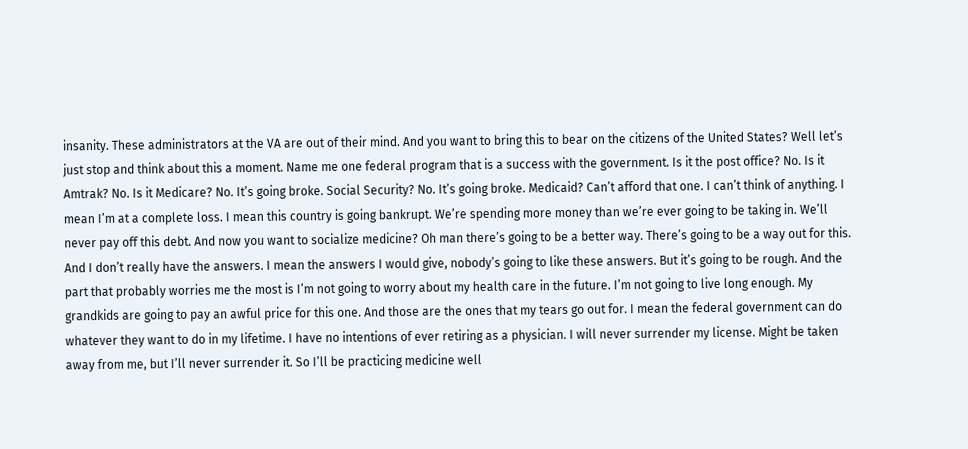insanity. These administrators at the VA are out of their mind. And you want to bring this to bear on the citizens of the United States? Well let’s just stop and think about this a moment. Name me one federal program that is a success with the government. Is it the post office? No. Is it Amtrak? No. Is it Medicare? No. It’s going broke. Social Security? No. It’s going broke. Medicaid? Can’t afford that one. I can’t think of anything. I mean I’m at a complete loss. I mean this country is going bankrupt. We’re spending more money than we’re ever going to be taking in. We’ll never pay off this debt. And now you want to socialize medicine? Oh man there’s going to be a better way. There’s going to be a way out for this. And I don’t really have the answers. I mean the answers I would give, nobody’s going to like these answers. But it’s going to be rough. And the part that probably worries me the most is I’m not going to worry about my health care in the future. I’m not going to live long enough. My grandkids are going to pay an awful price for this one. And those are the ones that my tears go out for. I mean the federal government can do whatever they want to do in my lifetime. I have no intentions of ever retiring as a physician. I will never surrender my license. Might be taken away from me, but I’ll never surrender it. So I’ll be practicing medicine well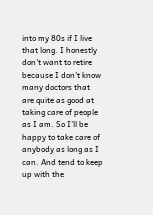into my 80s if I live that long. I honestly don’t want to retire because I don’t know many doctors that are quite as good at taking care of people as I am. So I’ll be happy to take care of anybody as long as I can. And tend to keep up with the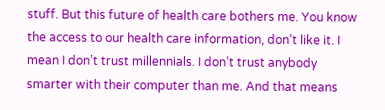stuff. But this future of health care bothers me. You know the access to our health care information, don’t like it. I mean I don’t trust millennials. I don’t trust anybody smarter with their computer than me. And that means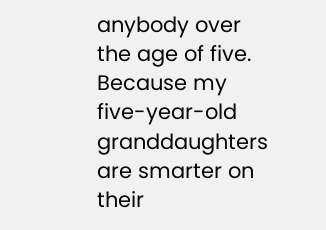anybody over the age of five. Because my five-year-old granddaughters are smarter on their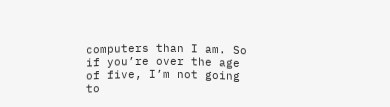computers than I am. So if you’re over the age of five, I’m not going to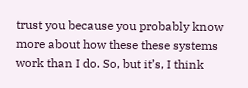trust you because you probably know more about how these these systems work than I do. So, but it’s, I think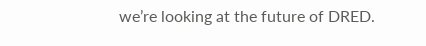we’re looking at the future of DRED.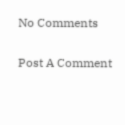No Comments

Post A Comment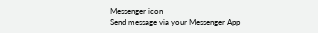Messenger icon
Send message via your Messenger App